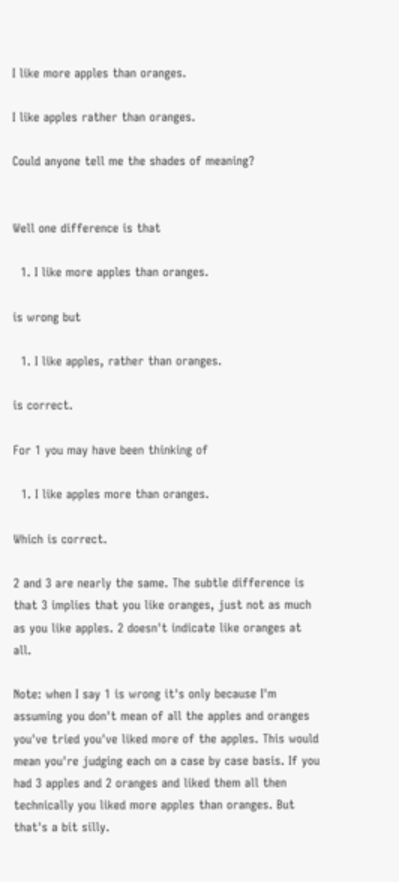I like more apples than oranges.

I like apples rather than oranges.

Could anyone tell me the shades of meaning?


Well one difference is that

  1. I like more apples than oranges.

is wrong but

  1. I like apples, rather than oranges.

is correct.

For 1 you may have been thinking of

  1. I like apples more than oranges.

Which is correct.

2 and 3 are nearly the same. The subtle difference is that 3 implies that you like oranges, just not as much as you like apples. 2 doesn't indicate like oranges at all.

Note: when I say 1 is wrong it's only because I'm assuming you don't mean of all the apples and oranges you've tried you've liked more of the apples. This would mean you're judging each on a case by case basis. If you had 3 apples and 2 oranges and liked them all then technically you liked more apples than oranges. But that's a bit silly.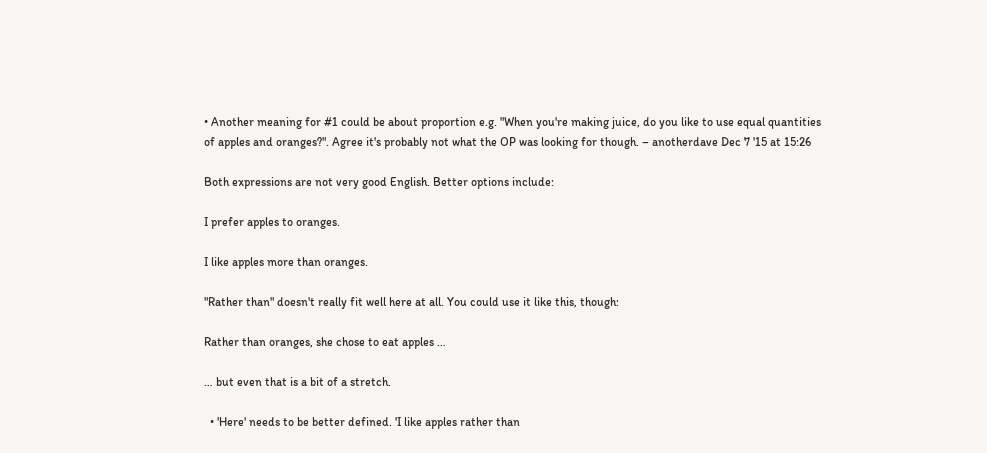• Another meaning for #1 could be about proportion e.g. "When you're making juice, do you like to use equal quantities of apples and oranges?". Agree it's probably not what the OP was looking for though. – anotherdave Dec 7 '15 at 15:26

Both expressions are not very good English. Better options include:

I prefer apples to oranges.

I like apples more than oranges.

"Rather than" doesn't really fit well here at all. You could use it like this, though:

Rather than oranges, she chose to eat apples …

… but even that is a bit of a stretch.

  • 'Here' needs to be better defined. 'I like apples rather than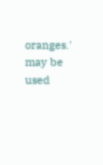oranges.' may be used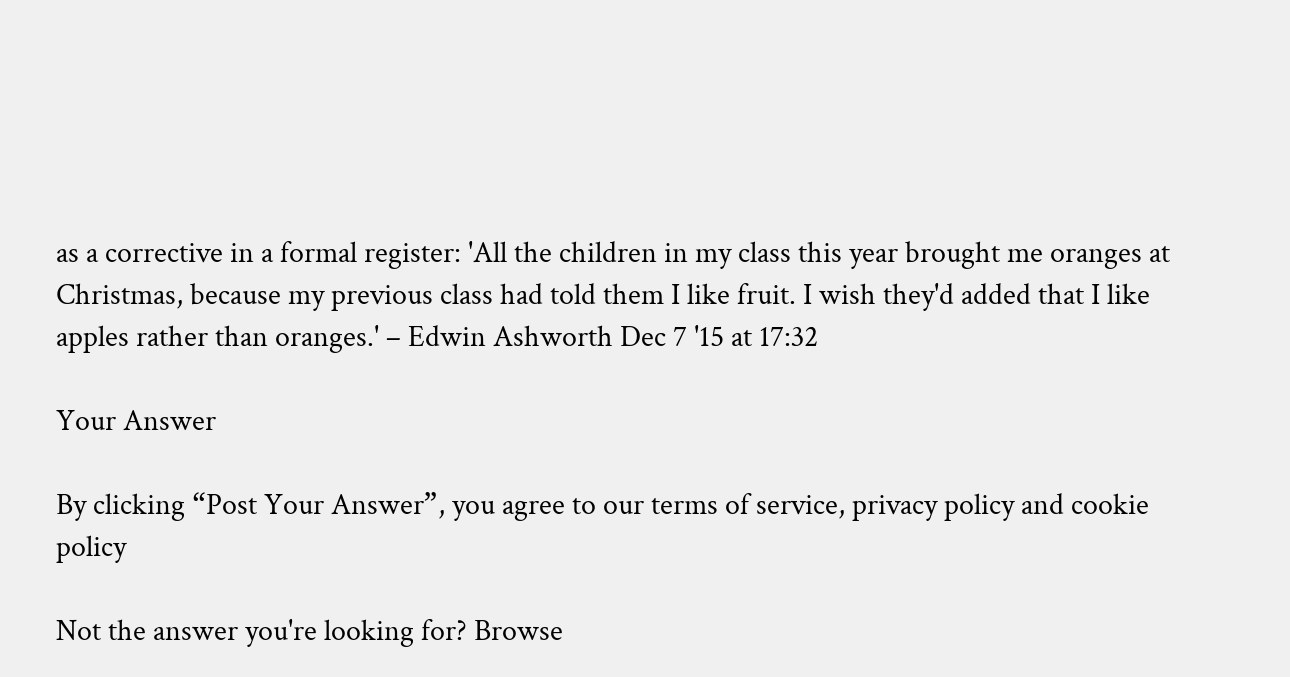as a corrective in a formal register: 'All the children in my class this year brought me oranges at Christmas, because my previous class had told them I like fruit. I wish they'd added that I like apples rather than oranges.' – Edwin Ashworth Dec 7 '15 at 17:32

Your Answer

By clicking “Post Your Answer”, you agree to our terms of service, privacy policy and cookie policy

Not the answer you're looking for? Browse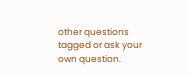other questions tagged or ask your own question.